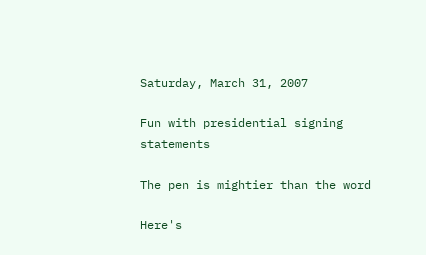Saturday, March 31, 2007

Fun with presidential signing statements

The pen is mightier than the word

Here's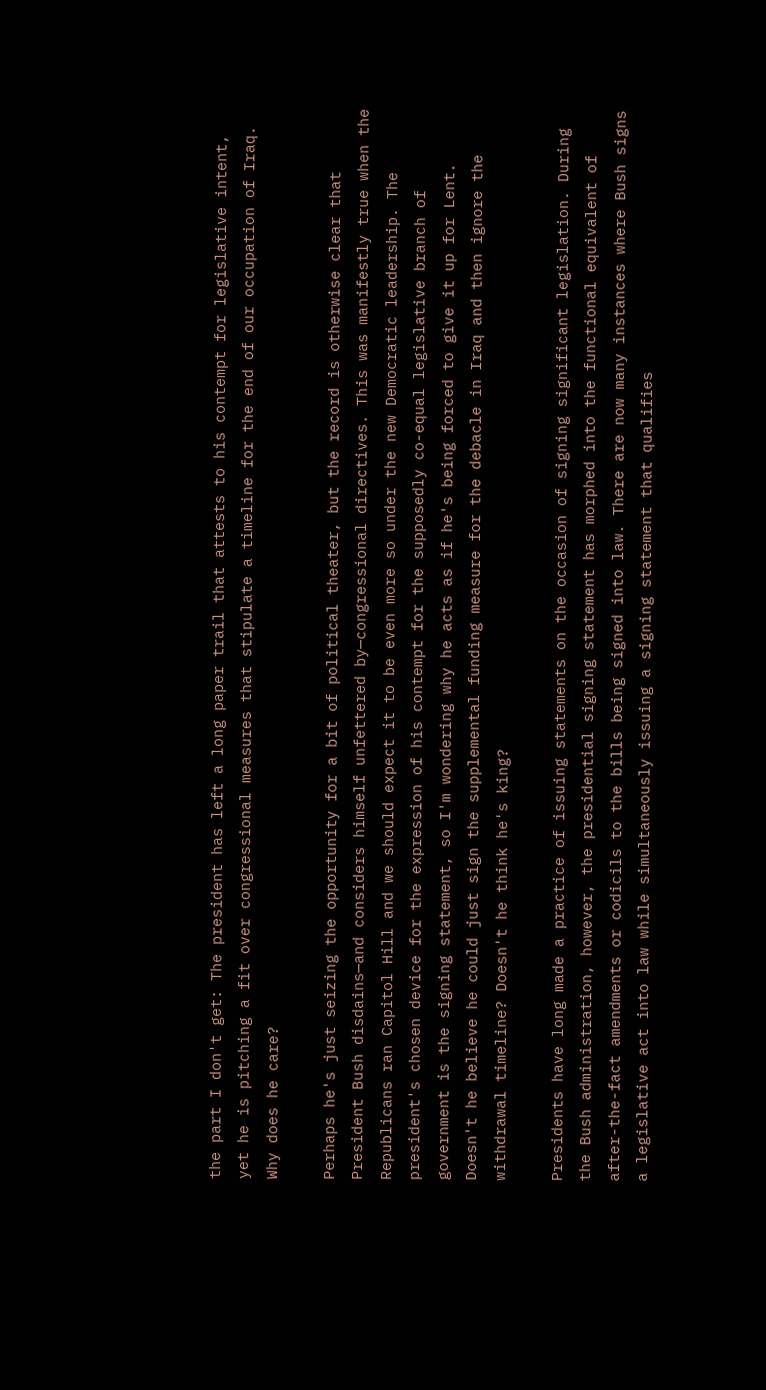the part I don't get: The president has left a long paper trail that attests to his contempt for legislative intent, yet he is pitching a fit over congressional measures that stipulate a timeline for the end of our occupation of Iraq. Why does he care?

Perhaps he's just seizing the opportunity for a bit of political theater, but the record is otherwise clear that President Bush disdains—and considers himself unfettered by—congressional directives. This was manifestly true when the Republicans ran Capitol Hill and we should expect it to be even more so under the new Democratic leadership. The president's chosen device for the expression of his contempt for the supposedly co-equal legislative branch of government is the signing statement, so I'm wondering why he acts as if he's being forced to give it up for Lent. Doesn't he believe he could just sign the supplemental funding measure for the debacle in Iraq and then ignore the withdrawal timeline? Doesn't he think he's king?

Presidents have long made a practice of issuing statements on the occasion of signing significant legislation. During the Bush administration, however, the presidential signing statement has morphed into the functional equivalent of after-the-fact amendments or codicils to the bills being signed into law. There are now many instances where Bush signs a legislative act into law while simultaneously issuing a signing statement that qualifies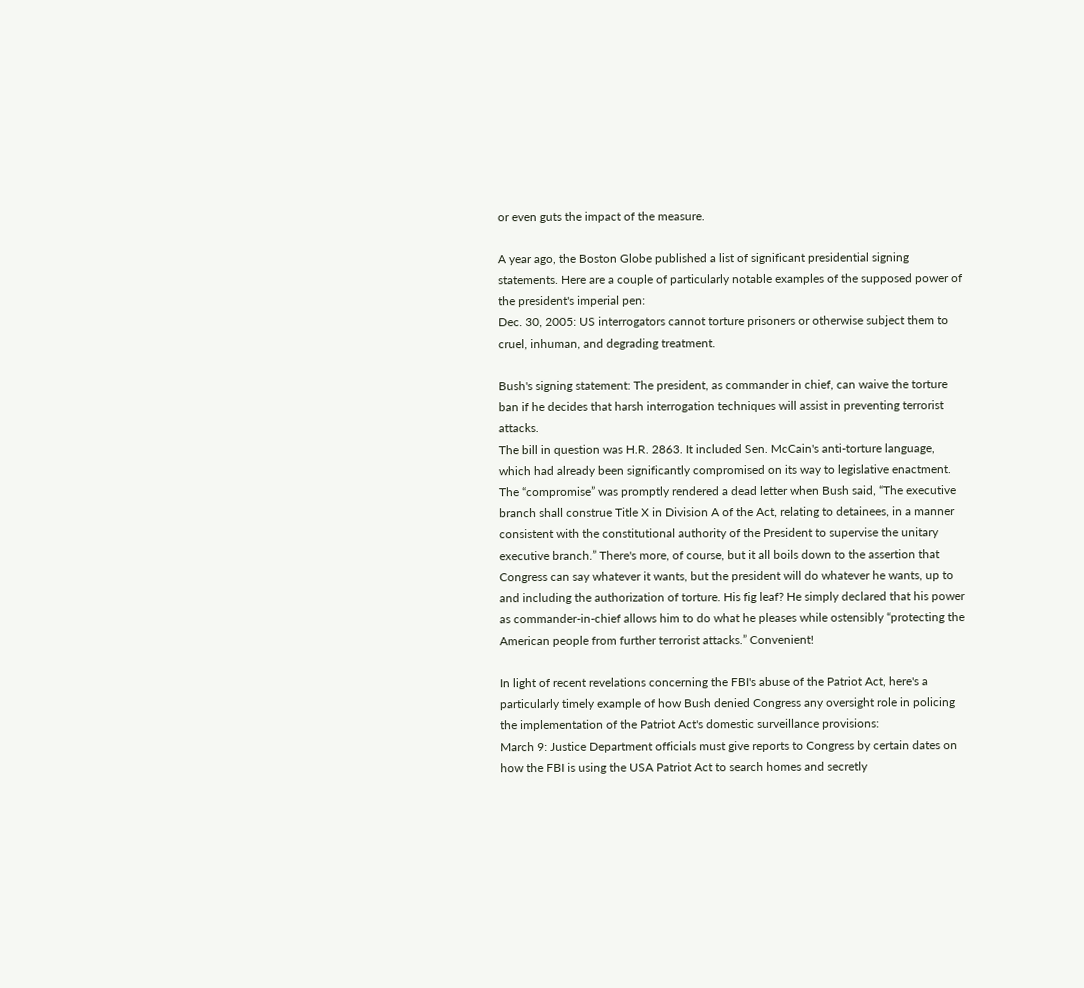or even guts the impact of the measure.

A year ago, the Boston Globe published a list of significant presidential signing statements. Here are a couple of particularly notable examples of the supposed power of the president's imperial pen:
Dec. 30, 2005: US interrogators cannot torture prisoners or otherwise subject them to cruel, inhuman, and degrading treatment.

Bush's signing statement: The president, as commander in chief, can waive the torture ban if he decides that harsh interrogation techniques will assist in preventing terrorist attacks.
The bill in question was H.R. 2863. It included Sen. McCain's anti-torture language, which had already been significantly compromised on its way to legislative enactment. The “compromise” was promptly rendered a dead letter when Bush said, “The executive branch shall construe Title X in Division A of the Act, relating to detainees, in a manner consistent with the constitutional authority of the President to supervise the unitary executive branch.” There's more, of course, but it all boils down to the assertion that Congress can say whatever it wants, but the president will do whatever he wants, up to and including the authorization of torture. His fig leaf? He simply declared that his power as commander-in-chief allows him to do what he pleases while ostensibly “protecting the American people from further terrorist attacks.” Convenient!

In light of recent revelations concerning the FBI's abuse of the Patriot Act, here's a particularly timely example of how Bush denied Congress any oversight role in policing the implementation of the Patriot Act's domestic surveillance provisions:
March 9: Justice Department officials must give reports to Congress by certain dates on how the FBI is using the USA Patriot Act to search homes and secretly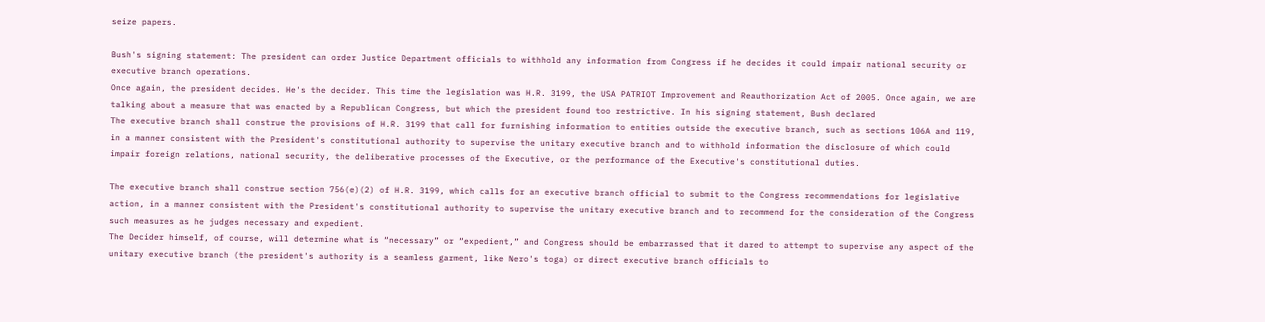seize papers.

Bush's signing statement: The president can order Justice Department officials to withhold any information from Congress if he decides it could impair national security or executive branch operations.
Once again, the president decides. He's the decider. This time the legislation was H.R. 3199, the USA PATRIOT Improvement and Reauthorization Act of 2005. Once again, we are talking about a measure that was enacted by a Republican Congress, but which the president found too restrictive. In his signing statement, Bush declared
The executive branch shall construe the provisions of H.R. 3199 that call for furnishing information to entities outside the executive branch, such as sections 106A and 119, in a manner consistent with the President's constitutional authority to supervise the unitary executive branch and to withhold information the disclosure of which could impair foreign relations, national security, the deliberative processes of the Executive, or the performance of the Executive's constitutional duties.

The executive branch shall construe section 756(e)(2) of H.R. 3199, which calls for an executive branch official to submit to the Congress recommendations for legislative action, in a manner consistent with the President's constitutional authority to supervise the unitary executive branch and to recommend for the consideration of the Congress such measures as he judges necessary and expedient.
The Decider himself, of course, will determine what is “necessary” or “expedient,” and Congress should be embarrassed that it dared to attempt to supervise any aspect of the unitary executive branch (the president's authority is a seamless garment, like Nero's toga) or direct executive branch officials to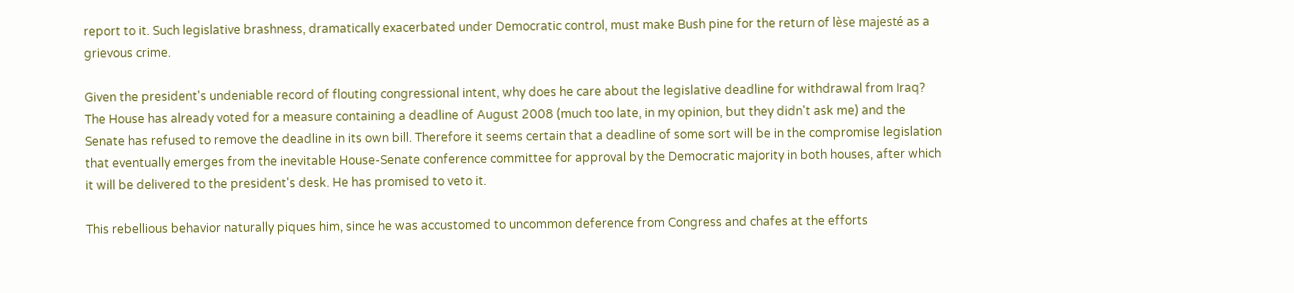report to it. Such legislative brashness, dramatically exacerbated under Democratic control, must make Bush pine for the return of lèse majesté as a grievous crime.

Given the president's undeniable record of flouting congressional intent, why does he care about the legislative deadline for withdrawal from Iraq? The House has already voted for a measure containing a deadline of August 2008 (much too late, in my opinion, but they didn't ask me) and the Senate has refused to remove the deadline in its own bill. Therefore it seems certain that a deadline of some sort will be in the compromise legislation that eventually emerges from the inevitable House-Senate conference committee for approval by the Democratic majority in both houses, after which it will be delivered to the president's desk. He has promised to veto it.

This rebellious behavior naturally piques him, since he was accustomed to uncommon deference from Congress and chafes at the efforts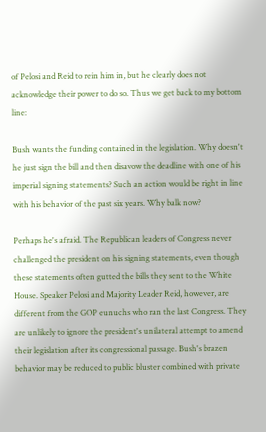of Pelosi and Reid to rein him in, but he clearly does not acknowledge their power to do so. Thus we get back to my bottom line:

Bush wants the funding contained in the legislation. Why doesn't he just sign the bill and then disavow the deadline with one of his imperial signing statements? Such an action would be right in line with his behavior of the past six years. Why balk now?

Perhaps he's afraid. The Republican leaders of Congress never challenged the president on his signing statements, even though these statements often gutted the bills they sent to the White House. Speaker Pelosi and Majority Leader Reid, however, are different from the GOP eunuchs who ran the last Congress. They are unlikely to ignore the president's unilateral attempt to amend their legislation after its congressional passage. Bush's brazen behavior may be reduced to public bluster combined with private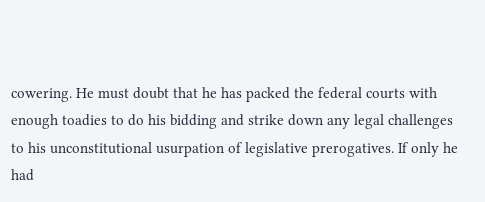cowering. He must doubt that he has packed the federal courts with enough toadies to do his bidding and strike down any legal challenges to his unconstitutional usurpation of legislative prerogatives. If only he had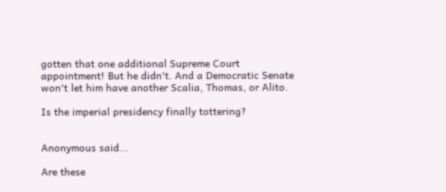gotten that one additional Supreme Court appointment! But he didn't. And a Democratic Senate won't let him have another Scalia, Thomas, or Alito.

Is the imperial presidency finally tottering?


Anonymous said...

Are these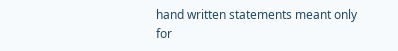hand written statements meant only for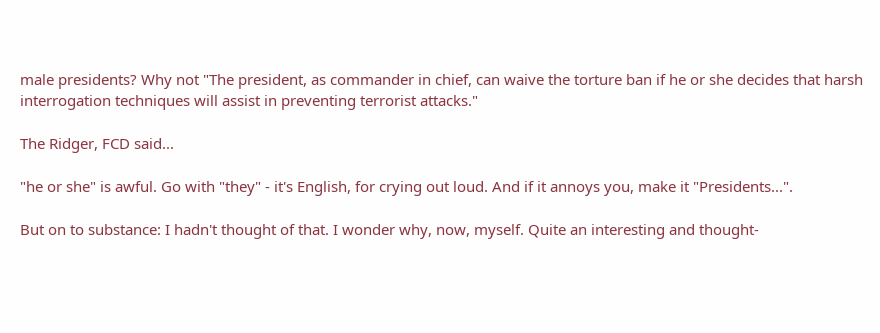male presidents? Why not "The president, as commander in chief, can waive the torture ban if he or she decides that harsh interrogation techniques will assist in preventing terrorist attacks."

The Ridger, FCD said...

"he or she" is awful. Go with "they" - it's English, for crying out loud. And if it annoys you, make it "Presidents...".

But on to substance: I hadn't thought of that. I wonder why, now, myself. Quite an interesting and thought-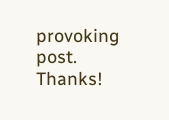provoking post. Thanks!